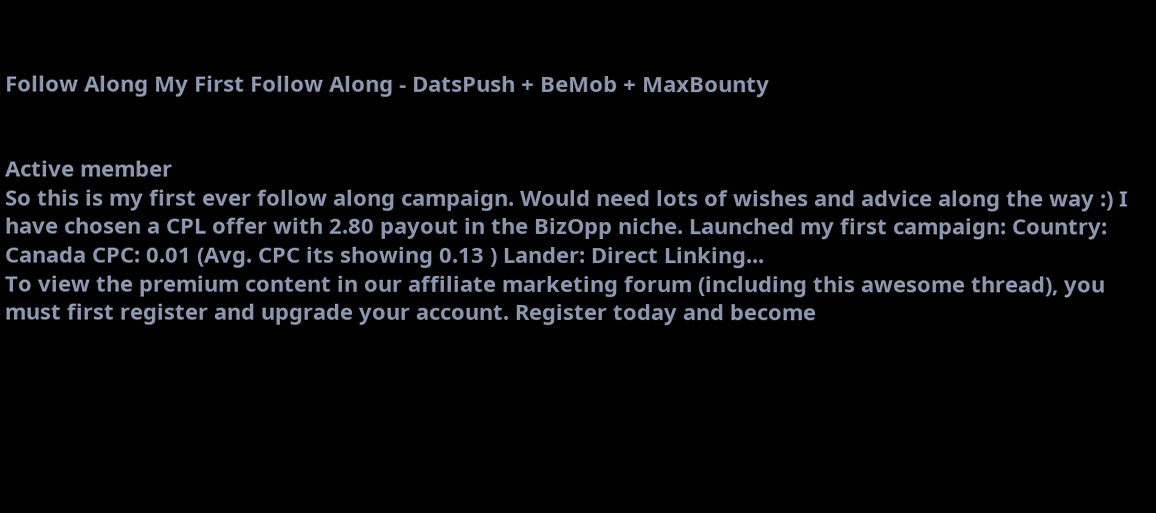Follow Along My First Follow Along - DatsPush + BeMob + MaxBounty


Active member
So this is my first ever follow along campaign. Would need lots of wishes and advice along the way :) I have chosen a CPL offer with 2.80 payout in the BizOpp niche. Launched my first campaign: Country: Canada CPC: 0.01 (Avg. CPC its showing 0.13 ) Lander: Direct Linking...
To view the premium content in our affiliate marketing forum (including this awesome thread), you must first register and upgrade your account. Register today and become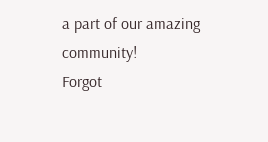a part of our amazing community!
Forgot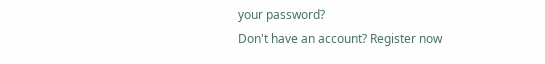your password?
Don't have an account? Register now